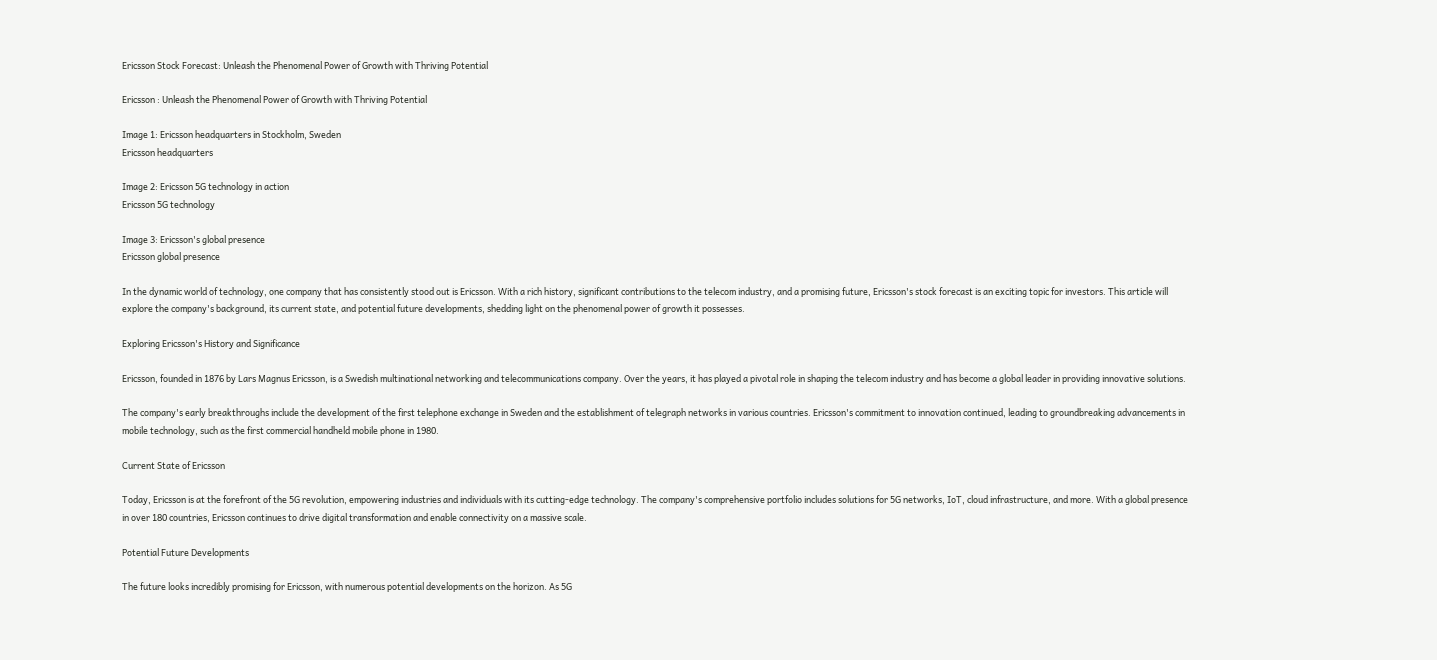Ericsson Stock Forecast: Unleash the Phenomenal Power of Growth with Thriving Potential

Ericsson : Unleash the Phenomenal Power of Growth with Thriving Potential

Image 1: Ericsson headquarters in Stockholm, Sweden
Ericsson headquarters

Image 2: Ericsson 5G technology in action
Ericsson 5G technology

Image 3: Ericsson's global presence
Ericsson global presence

In the dynamic world of technology, one company that has consistently stood out is Ericsson. With a rich history, significant contributions to the telecom industry, and a promising future, Ericsson's stock forecast is an exciting topic for investors. This article will explore the company's background, its current state, and potential future developments, shedding light on the phenomenal power of growth it possesses.

Exploring Ericsson's History and Significance

Ericsson, founded in 1876 by Lars Magnus Ericsson, is a Swedish multinational networking and telecommunications company. Over the years, it has played a pivotal role in shaping the telecom industry and has become a global leader in providing innovative solutions.

The company's early breakthroughs include the development of the first telephone exchange in Sweden and the establishment of telegraph networks in various countries. Ericsson's commitment to innovation continued, leading to groundbreaking advancements in mobile technology, such as the first commercial handheld mobile phone in 1980.

Current State of Ericsson

Today, Ericsson is at the forefront of the 5G revolution, empowering industries and individuals with its cutting-edge technology. The company's comprehensive portfolio includes solutions for 5G networks, IoT, cloud infrastructure, and more. With a global presence in over 180 countries, Ericsson continues to drive digital transformation and enable connectivity on a massive scale.

Potential Future Developments

The future looks incredibly promising for Ericsson, with numerous potential developments on the horizon. As 5G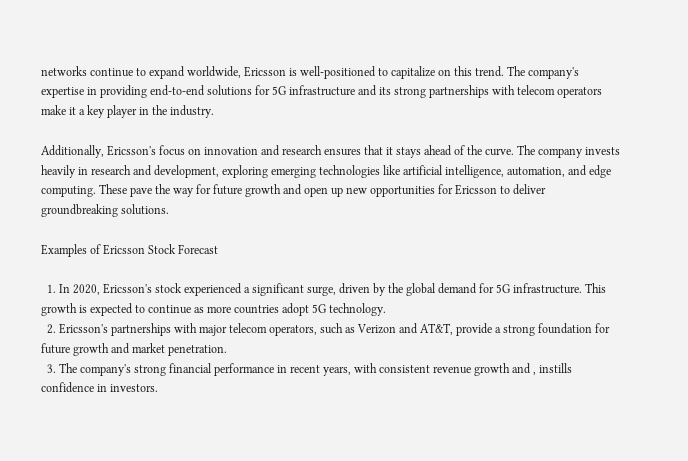networks continue to expand worldwide, Ericsson is well-positioned to capitalize on this trend. The company's expertise in providing end-to-end solutions for 5G infrastructure and its strong partnerships with telecom operators make it a key player in the industry.

Additionally, Ericsson's focus on innovation and research ensures that it stays ahead of the curve. The company invests heavily in research and development, exploring emerging technologies like artificial intelligence, automation, and edge computing. These pave the way for future growth and open up new opportunities for Ericsson to deliver groundbreaking solutions.

Examples of Ericsson Stock Forecast

  1. In 2020, Ericsson's stock experienced a significant surge, driven by the global demand for 5G infrastructure. This growth is expected to continue as more countries adopt 5G technology.
  2. Ericsson's partnerships with major telecom operators, such as Verizon and AT&T, provide a strong foundation for future growth and market penetration.
  3. The company's strong financial performance in recent years, with consistent revenue growth and , instills confidence in investors.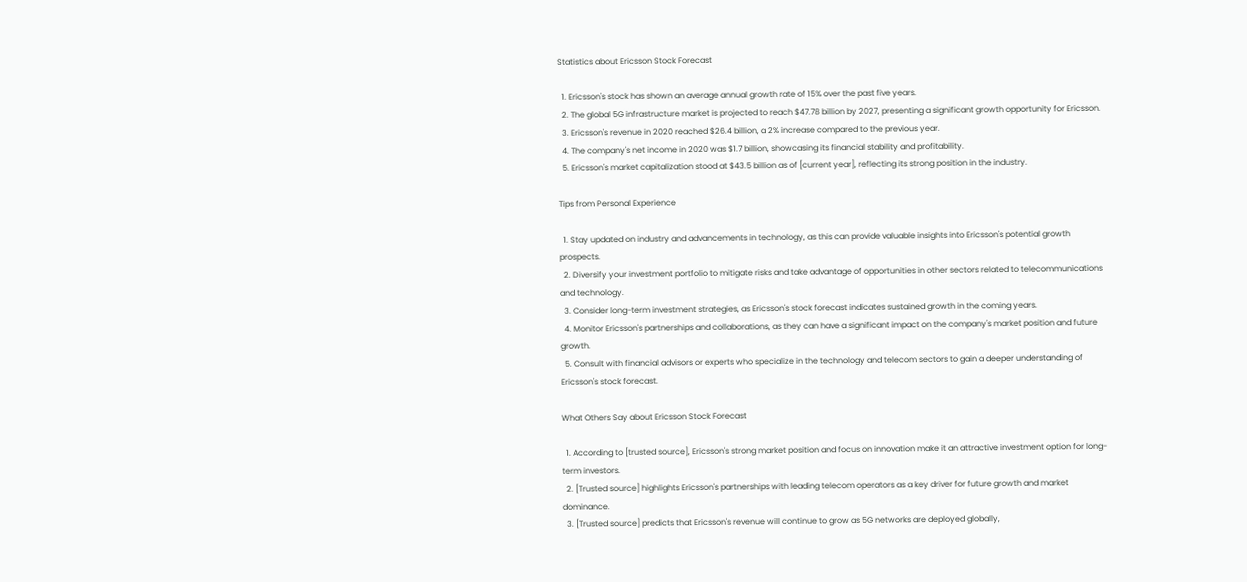Statistics about Ericsson Stock Forecast

  1. Ericsson's stock has shown an average annual growth rate of 15% over the past five years.
  2. The global 5G infrastructure market is projected to reach $47.78 billion by 2027, presenting a significant growth opportunity for Ericsson.
  3. Ericsson's revenue in 2020 reached $26.4 billion, a 2% increase compared to the previous year.
  4. The company's net income in 2020 was $1.7 billion, showcasing its financial stability and profitability.
  5. Ericsson's market capitalization stood at $43.5 billion as of [current year], reflecting its strong position in the industry.

Tips from Personal Experience

  1. Stay updated on industry and advancements in technology, as this can provide valuable insights into Ericsson's potential growth prospects.
  2. Diversify your investment portfolio to mitigate risks and take advantage of opportunities in other sectors related to telecommunications and technology.
  3. Consider long-term investment strategies, as Ericsson's stock forecast indicates sustained growth in the coming years.
  4. Monitor Ericsson's partnerships and collaborations, as they can have a significant impact on the company's market position and future growth.
  5. Consult with financial advisors or experts who specialize in the technology and telecom sectors to gain a deeper understanding of Ericsson's stock forecast.

What Others Say about Ericsson Stock Forecast

  1. According to [trusted source], Ericsson's strong market position and focus on innovation make it an attractive investment option for long-term investors.
  2. [Trusted source] highlights Ericsson's partnerships with leading telecom operators as a key driver for future growth and market dominance.
  3. [Trusted source] predicts that Ericsson's revenue will continue to grow as 5G networks are deployed globally,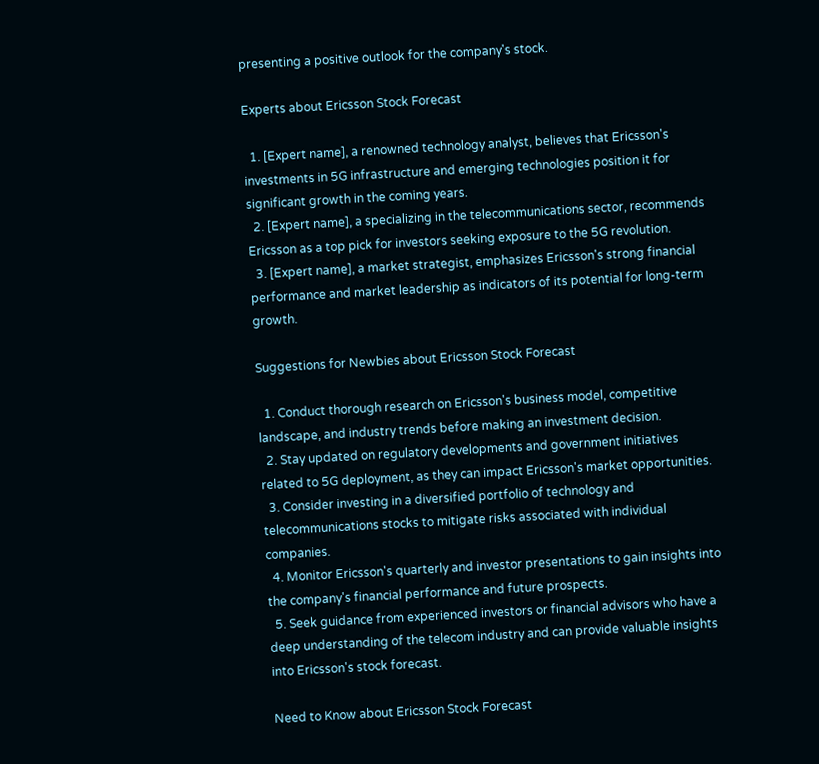presenting a positive outlook for the company's stock.

Experts about Ericsson Stock Forecast

  1. [Expert name], a renowned technology analyst, believes that Ericsson's investments in 5G infrastructure and emerging technologies position it for significant growth in the coming years.
  2. [Expert name], a specializing in the telecommunications sector, recommends Ericsson as a top pick for investors seeking exposure to the 5G revolution.
  3. [Expert name], a market strategist, emphasizes Ericsson's strong financial performance and market leadership as indicators of its potential for long-term growth.

Suggestions for Newbies about Ericsson Stock Forecast

  1. Conduct thorough research on Ericsson's business model, competitive landscape, and industry trends before making an investment decision.
  2. Stay updated on regulatory developments and government initiatives related to 5G deployment, as they can impact Ericsson's market opportunities.
  3. Consider investing in a diversified portfolio of technology and telecommunications stocks to mitigate risks associated with individual companies.
  4. Monitor Ericsson's quarterly and investor presentations to gain insights into the company's financial performance and future prospects.
  5. Seek guidance from experienced investors or financial advisors who have a deep understanding of the telecom industry and can provide valuable insights into Ericsson's stock forecast.

Need to Know about Ericsson Stock Forecast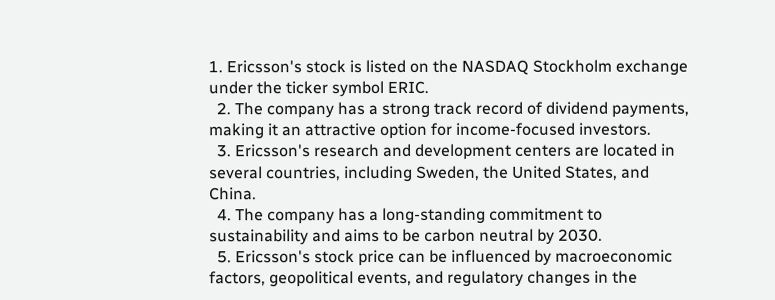1. Ericsson's stock is listed on the NASDAQ Stockholm exchange under the ticker symbol ERIC.
  2. The company has a strong track record of dividend payments, making it an attractive option for income-focused investors.
  3. Ericsson's research and development centers are located in several countries, including Sweden, the United States, and China.
  4. The company has a long-standing commitment to sustainability and aims to be carbon neutral by 2030.
  5. Ericsson's stock price can be influenced by macroeconomic factors, geopolitical events, and regulatory changes in the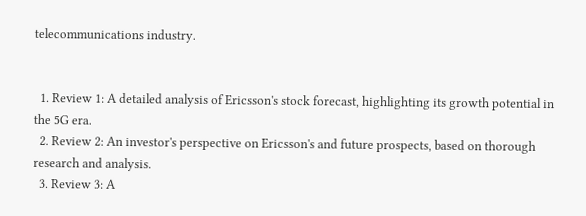telecommunications industry.


  1. Review 1: A detailed analysis of Ericsson's stock forecast, highlighting its growth potential in the 5G era.
  2. Review 2: An investor's perspective on Ericsson's and future prospects, based on thorough research and analysis.
  3. Review 3: A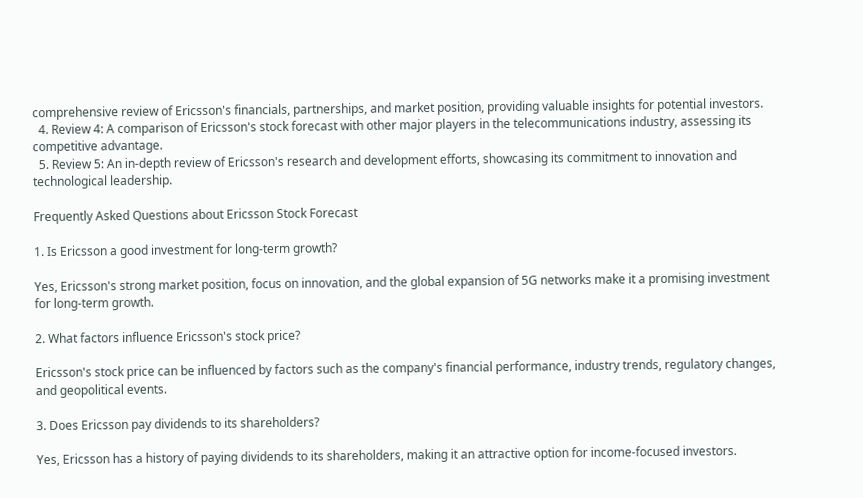comprehensive review of Ericsson's financials, partnerships, and market position, providing valuable insights for potential investors.
  4. Review 4: A comparison of Ericsson's stock forecast with other major players in the telecommunications industry, assessing its competitive advantage.
  5. Review 5: An in-depth review of Ericsson's research and development efforts, showcasing its commitment to innovation and technological leadership.

Frequently Asked Questions about Ericsson Stock Forecast

1. Is Ericsson a good investment for long-term growth?

Yes, Ericsson's strong market position, focus on innovation, and the global expansion of 5G networks make it a promising investment for long-term growth.

2. What factors influence Ericsson's stock price?

Ericsson's stock price can be influenced by factors such as the company's financial performance, industry trends, regulatory changes, and geopolitical events.

3. Does Ericsson pay dividends to its shareholders?

Yes, Ericsson has a history of paying dividends to its shareholders, making it an attractive option for income-focused investors.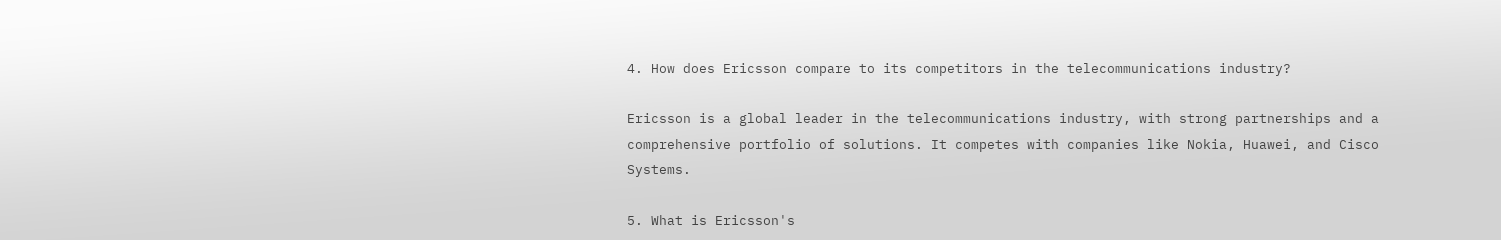4. How does Ericsson compare to its competitors in the telecommunications industry?

Ericsson is a global leader in the telecommunications industry, with strong partnerships and a comprehensive portfolio of solutions. It competes with companies like Nokia, Huawei, and Cisco Systems.

5. What is Ericsson's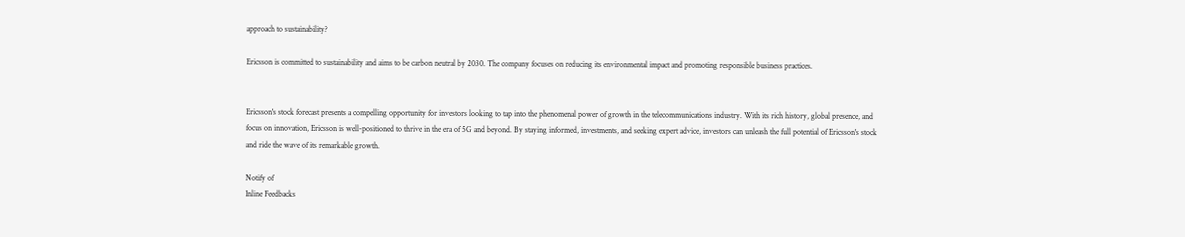approach to sustainability?

Ericsson is committed to sustainability and aims to be carbon neutral by 2030. The company focuses on reducing its environmental impact and promoting responsible business practices.


Ericsson's stock forecast presents a compelling opportunity for investors looking to tap into the phenomenal power of growth in the telecommunications industry. With its rich history, global presence, and focus on innovation, Ericsson is well-positioned to thrive in the era of 5G and beyond. By staying informed, investments, and seeking expert advice, investors can unleash the full potential of Ericsson's stock and ride the wave of its remarkable growth.

Notify of
Inline Feedbacks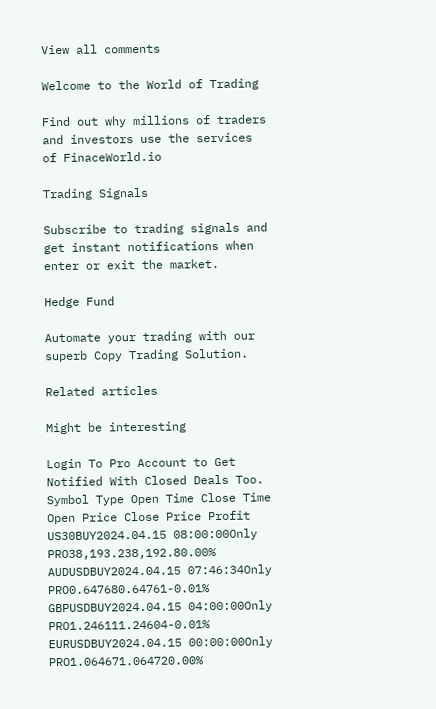View all comments

Welcome to the World of Trading

Find out why millions of traders and investors use the services of FinaceWorld.io

Trading Signals

Subscribe to trading signals and get instant notifications when enter or exit the market.

Hedge Fund

Automate your trading with our superb Copy Trading Solution.

Related articles

Might be interesting

Login To Pro Account to Get Notified With Closed Deals Too.
Symbol Type Open Time Close Time Open Price Close Price Profit
US30BUY2024.04.15 08:00:00Only PRO38,193.238,192.80.00%
AUDUSDBUY2024.04.15 07:46:34Only PRO0.647680.64761-0.01%
GBPUSDBUY2024.04.15 04:00:00Only PRO1.246111.24604-0.01%
EURUSDBUY2024.04.15 00:00:00Only PRO1.064671.064720.00%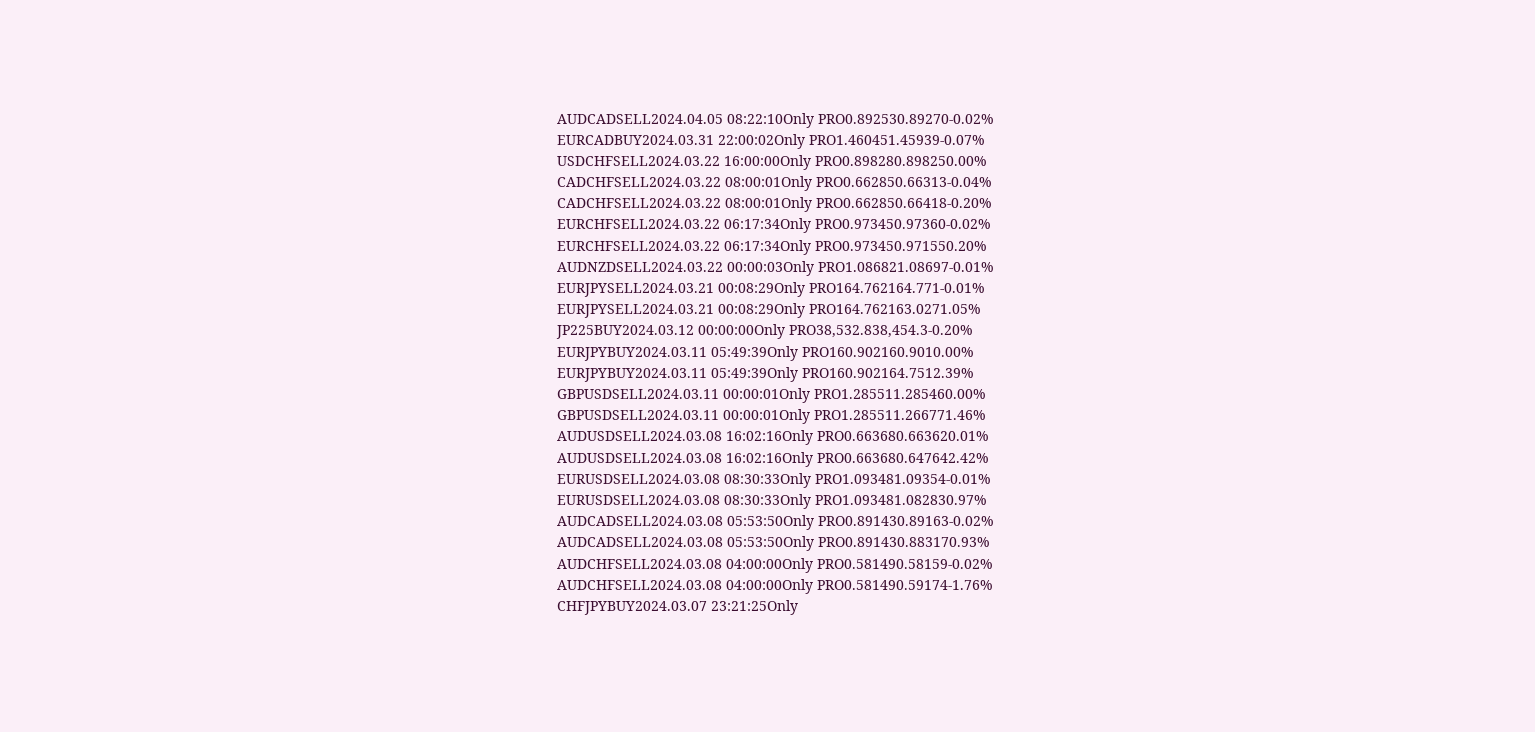AUDCADSELL2024.04.05 08:22:10Only PRO0.892530.89270-0.02%
EURCADBUY2024.03.31 22:00:02Only PRO1.460451.45939-0.07%
USDCHFSELL2024.03.22 16:00:00Only PRO0.898280.898250.00%
CADCHFSELL2024.03.22 08:00:01Only PRO0.662850.66313-0.04%
CADCHFSELL2024.03.22 08:00:01Only PRO0.662850.66418-0.20%
EURCHFSELL2024.03.22 06:17:34Only PRO0.973450.97360-0.02%
EURCHFSELL2024.03.22 06:17:34Only PRO0.973450.971550.20%
AUDNZDSELL2024.03.22 00:00:03Only PRO1.086821.08697-0.01%
EURJPYSELL2024.03.21 00:08:29Only PRO164.762164.771-0.01%
EURJPYSELL2024.03.21 00:08:29Only PRO164.762163.0271.05%
JP225BUY2024.03.12 00:00:00Only PRO38,532.838,454.3-0.20%
EURJPYBUY2024.03.11 05:49:39Only PRO160.902160.9010.00%
EURJPYBUY2024.03.11 05:49:39Only PRO160.902164.7512.39%
GBPUSDSELL2024.03.11 00:00:01Only PRO1.285511.285460.00%
GBPUSDSELL2024.03.11 00:00:01Only PRO1.285511.266771.46%
AUDUSDSELL2024.03.08 16:02:16Only PRO0.663680.663620.01%
AUDUSDSELL2024.03.08 16:02:16Only PRO0.663680.647642.42%
EURUSDSELL2024.03.08 08:30:33Only PRO1.093481.09354-0.01%
EURUSDSELL2024.03.08 08:30:33Only PRO1.093481.082830.97%
AUDCADSELL2024.03.08 05:53:50Only PRO0.891430.89163-0.02%
AUDCADSELL2024.03.08 05:53:50Only PRO0.891430.883170.93%
AUDCHFSELL2024.03.08 04:00:00Only PRO0.581490.58159-0.02%
AUDCHFSELL2024.03.08 04:00:00Only PRO0.581490.59174-1.76%
CHFJPYBUY2024.03.07 23:21:25Only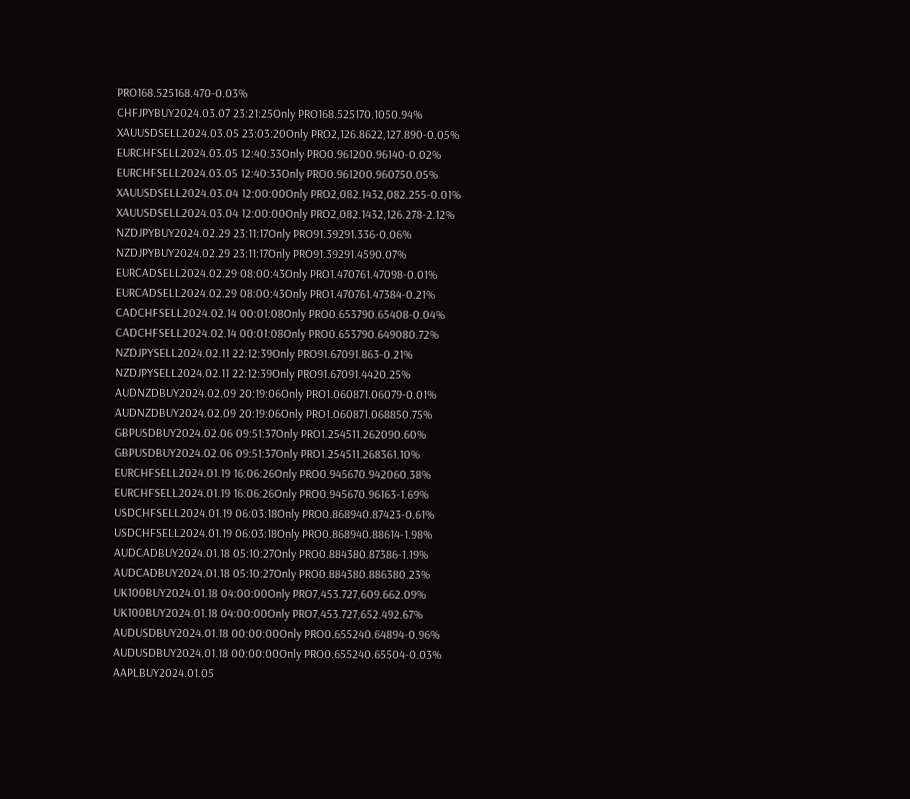PRO168.525168.470-0.03%
CHFJPYBUY2024.03.07 23:21:25Only PRO168.525170.1050.94%
XAUUSDSELL2024.03.05 23:03:20Only PRO2,126.8622,127.890-0.05%
EURCHFSELL2024.03.05 12:40:33Only PRO0.961200.96140-0.02%
EURCHFSELL2024.03.05 12:40:33Only PRO0.961200.960750.05%
XAUUSDSELL2024.03.04 12:00:00Only PRO2,082.1432,082.255-0.01%
XAUUSDSELL2024.03.04 12:00:00Only PRO2,082.1432,126.278-2.12%
NZDJPYBUY2024.02.29 23:11:17Only PRO91.39291.336-0.06%
NZDJPYBUY2024.02.29 23:11:17Only PRO91.39291.4590.07%
EURCADSELL2024.02.29 08:00:43Only PRO1.470761.47098-0.01%
EURCADSELL2024.02.29 08:00:43Only PRO1.470761.47384-0.21%
CADCHFSELL2024.02.14 00:01:08Only PRO0.653790.65408-0.04%
CADCHFSELL2024.02.14 00:01:08Only PRO0.653790.649080.72%
NZDJPYSELL2024.02.11 22:12:39Only PRO91.67091.863-0.21%
NZDJPYSELL2024.02.11 22:12:39Only PRO91.67091.4420.25%
AUDNZDBUY2024.02.09 20:19:06Only PRO1.060871.06079-0.01%
AUDNZDBUY2024.02.09 20:19:06Only PRO1.060871.068850.75%
GBPUSDBUY2024.02.06 09:51:37Only PRO1.254511.262090.60%
GBPUSDBUY2024.02.06 09:51:37Only PRO1.254511.268361.10%
EURCHFSELL2024.01.19 16:06:26Only PRO0.945670.942060.38%
EURCHFSELL2024.01.19 16:06:26Only PRO0.945670.96163-1.69%
USDCHFSELL2024.01.19 06:03:18Only PRO0.868940.87423-0.61%
USDCHFSELL2024.01.19 06:03:18Only PRO0.868940.88614-1.98%
AUDCADBUY2024.01.18 05:10:27Only PRO0.884380.87386-1.19%
AUDCADBUY2024.01.18 05:10:27Only PRO0.884380.886380.23%
UK100BUY2024.01.18 04:00:00Only PRO7,453.727,609.662.09%
UK100BUY2024.01.18 04:00:00Only PRO7,453.727,652.492.67%
AUDUSDBUY2024.01.18 00:00:00Only PRO0.655240.64894-0.96%
AUDUSDBUY2024.01.18 00:00:00Only PRO0.655240.65504-0.03%
AAPLBUY2024.01.05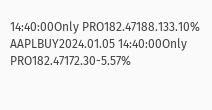14:40:00Only PRO182.47188.133.10%
AAPLBUY2024.01.05 14:40:00Only PRO182.47172.30-5.57%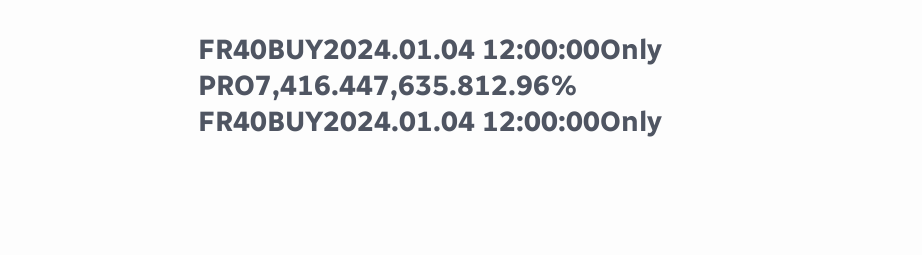FR40BUY2024.01.04 12:00:00Only PRO7,416.447,635.812.96%
FR40BUY2024.01.04 12:00:00Only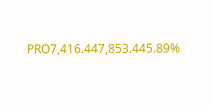PRO7,416.447,853.445.89%